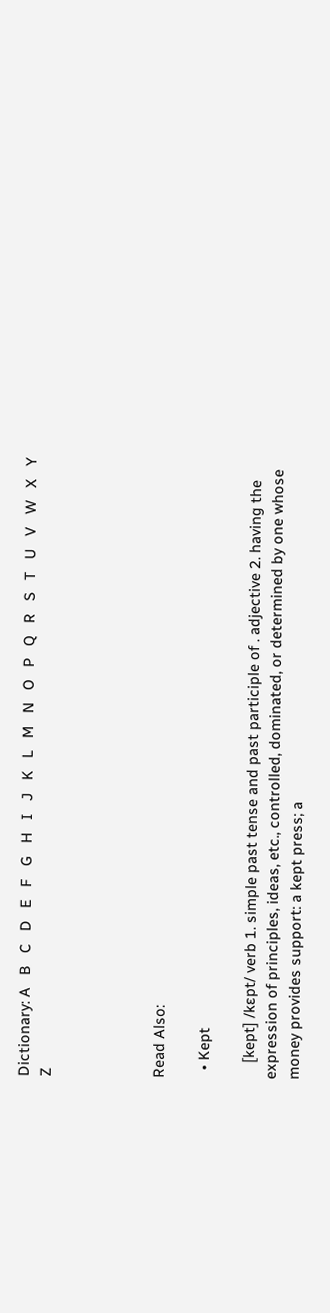Dictionary: A   B   C   D   E   F   G   H   I   J   K   L   M   N   O   P   Q   R   S   T   U   V   W   X   Y   Z




Read Also:

  • Kept

    [kept] /kɛpt/ verb 1. simple past tense and past participle of . adjective 2. having the expression of principles, ideas, etc., controlled, dominated, or determined by one whose money provides support: a kept press; a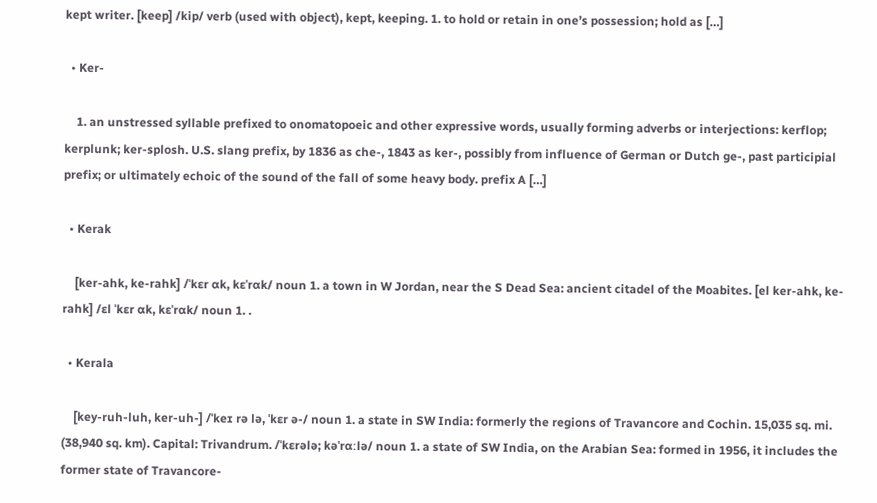kept writer. [keep] /kip/ verb (used with object), kept, keeping. 1. to hold or retain in one’s possession; hold as […]

  • Ker-

    1. an unstressed syllable prefixed to onomatopoeic and other expressive words, usually forming adverbs or interjections: kerflop; kerplunk; ker-splosh. U.S. slang prefix, by 1836 as che-, 1843 as ker-, possibly from influence of German or Dutch ge-, past participial prefix; or ultimately echoic of the sound of the fall of some heavy body. prefix A […]

  • Kerak

    [ker-ahk, ke-rahk] /ˈkɛr ɑk, kɛˈrɑk/ noun 1. a town in W Jordan, near the S Dead Sea: ancient citadel of the Moabites. [el ker-ahk, ke-rahk] /ɛl ˈkɛr ɑk, kɛˈrɑk/ noun 1. .

  • Kerala

    [key-ruh-luh, ker-uh-] /ˈkeɪ rə lə, ˈkɛr ə-/ noun 1. a state in SW India: formerly the regions of Travancore and Cochin. 15,035 sq. mi. (38,940 sq. km). Capital: Trivandrum. /ˈkɛrələ; kəˈrɑːlə/ noun 1. a state of SW India, on the Arabian Sea: formed in 1956, it includes the former state of Travancore-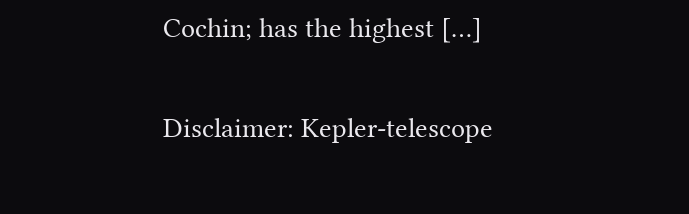Cochin; has the highest […]

Disclaimer: Kepler-telescope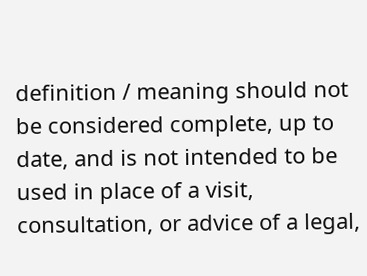definition / meaning should not be considered complete, up to date, and is not intended to be used in place of a visit, consultation, or advice of a legal,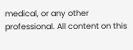medical, or any other professional. All content on this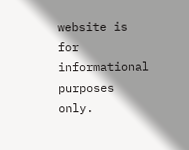website is for informational purposes only.